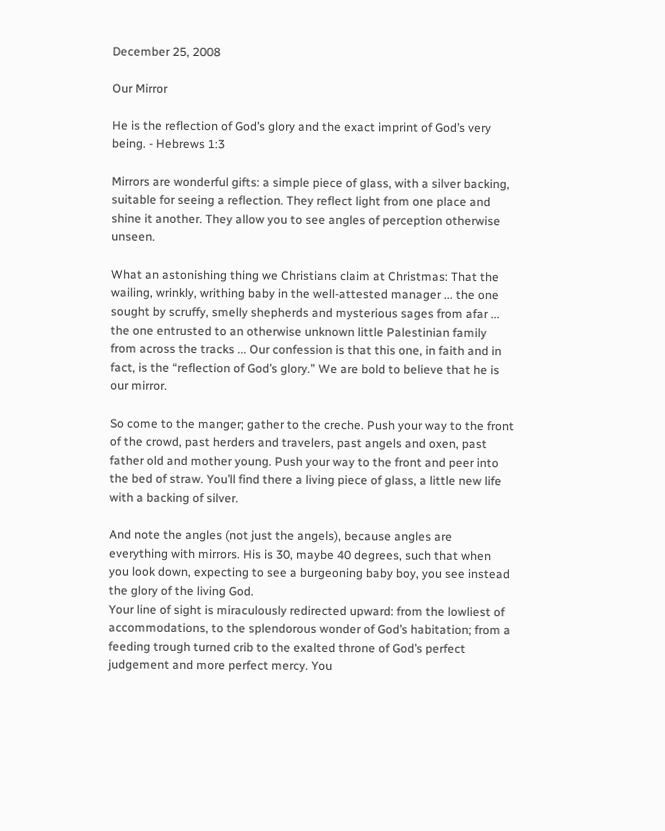December 25, 2008

Our Mirror

He is the reflection of God’s glory and the exact imprint of God’s very being. - Hebrews 1:3

Mirrors are wonderful gifts: a simple piece of glass, with a silver backing, suitable for seeing a reflection. They reflect light from one place and shine it another. They allow you to see angles of perception otherwise unseen.

What an astonishing thing we Christians claim at Christmas: That the wailing, wrinkly, writhing baby in the well-attested manager ... the one sought by scruffy, smelly shepherds and mysterious sages from afar ... the one entrusted to an otherwise unknown little Palestinian family from across the tracks ... Our confession is that this one, in faith and in fact, is the “reflection of God’s glory.” We are bold to believe that he is our mirror.

So come to the manger; gather to the creche. Push your way to the front of the crowd, past herders and travelers, past angels and oxen, past father old and mother young. Push your way to the front and peer into the bed of straw. You’ll find there a living piece of glass, a little new life with a backing of silver.

And note the angles (not just the angels), because angles are everything with mirrors. His is 30, maybe 40 degrees, such that when you look down, expecting to see a burgeoning baby boy, you see instead the glory of the living God.
Your line of sight is miraculously redirected upward: from the lowliest of accommodations, to the splendorous wonder of God’s habitation; from a feeding trough turned crib to the exalted throne of God’s perfect judgement and more perfect mercy. You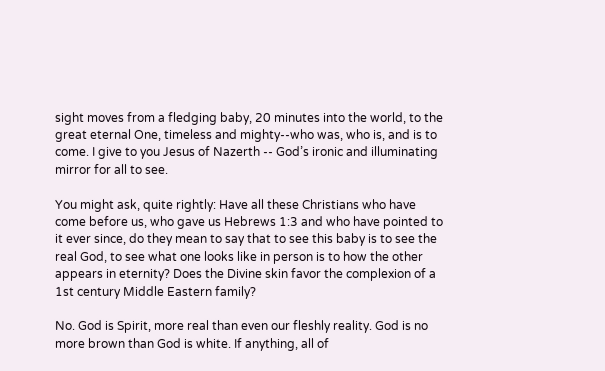sight moves from a fledging baby, 20 minutes into the world, to the great eternal One, timeless and mighty--who was, who is, and is to come. I give to you Jesus of Nazerth -- God’s ironic and illuminating mirror for all to see.

You might ask, quite rightly: Have all these Christians who have come before us, who gave us Hebrews 1:3 and who have pointed to it ever since, do they mean to say that to see this baby is to see the real God, to see what one looks like in person is to how the other appears in eternity? Does the Divine skin favor the complexion of a 1st century Middle Eastern family?

No. God is Spirit, more real than even our fleshly reality. God is no more brown than God is white. If anything, all of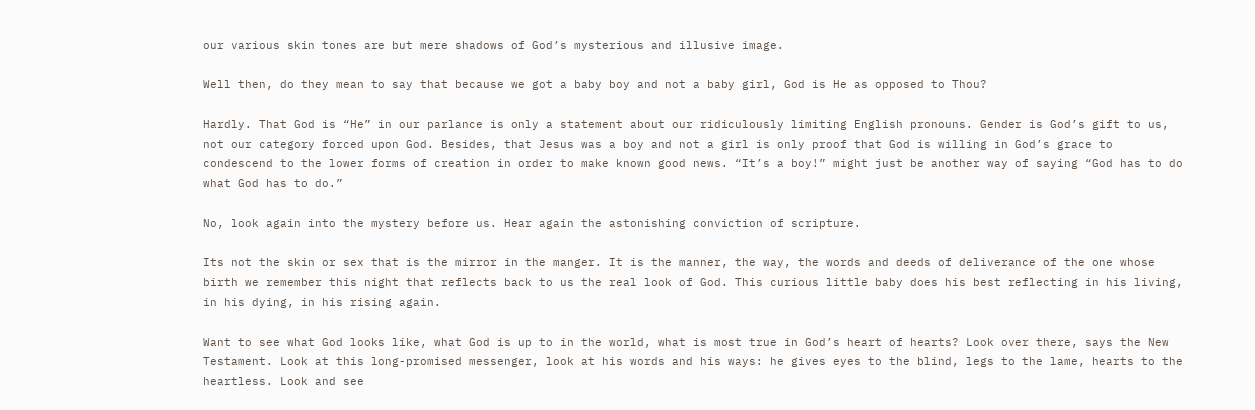our various skin tones are but mere shadows of God’s mysterious and illusive image.

Well then, do they mean to say that because we got a baby boy and not a baby girl, God is He as opposed to Thou?

Hardly. That God is “He” in our parlance is only a statement about our ridiculously limiting English pronouns. Gender is God’s gift to us, not our category forced upon God. Besides, that Jesus was a boy and not a girl is only proof that God is willing in God’s grace to condescend to the lower forms of creation in order to make known good news. “It’s a boy!” might just be another way of saying “God has to do what God has to do.”

No, look again into the mystery before us. Hear again the astonishing conviction of scripture.

Its not the skin or sex that is the mirror in the manger. It is the manner, the way, the words and deeds of deliverance of the one whose birth we remember this night that reflects back to us the real look of God. This curious little baby does his best reflecting in his living, in his dying, in his rising again.

Want to see what God looks like, what God is up to in the world, what is most true in God’s heart of hearts? Look over there, says the New Testament. Look at this long-promised messenger, look at his words and his ways: he gives eyes to the blind, legs to the lame, hearts to the heartless. Look and see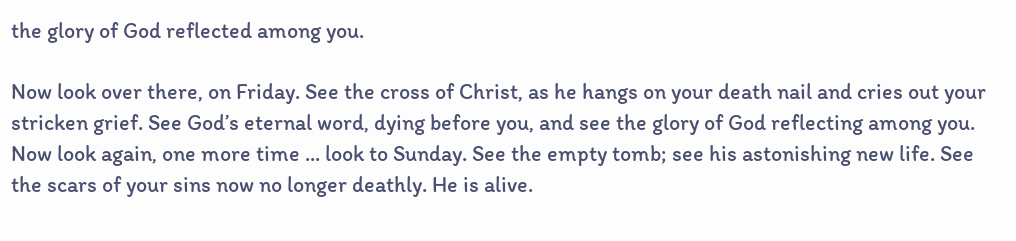the glory of God reflected among you.

Now look over there, on Friday. See the cross of Christ, as he hangs on your death nail and cries out your stricken grief. See God’s eternal word, dying before you, and see the glory of God reflecting among you. Now look again, one more time ... look to Sunday. See the empty tomb; see his astonishing new life. See the scars of your sins now no longer deathly. He is alive.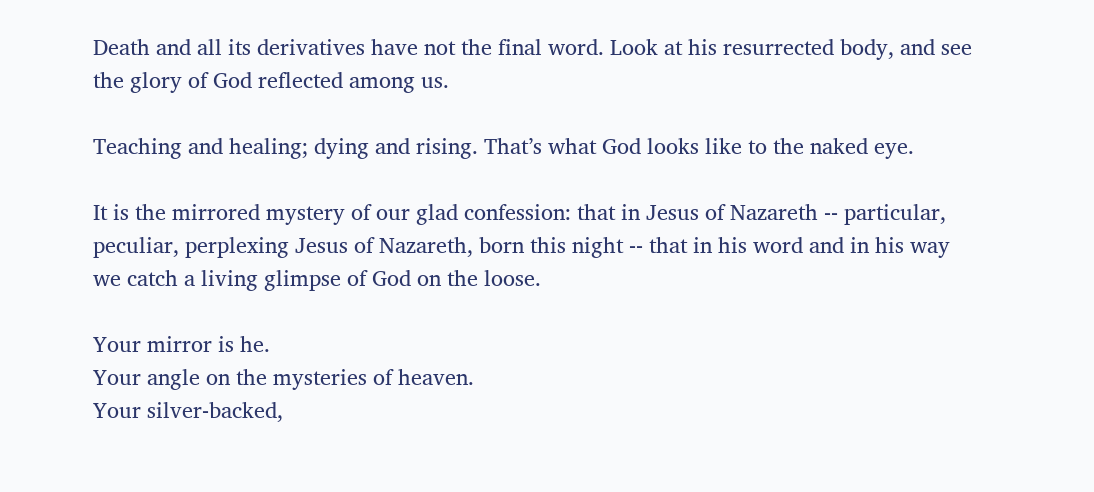Death and all its derivatives have not the final word. Look at his resurrected body, and see the glory of God reflected among us.

Teaching and healing; dying and rising. That’s what God looks like to the naked eye.

It is the mirrored mystery of our glad confession: that in Jesus of Nazareth -- particular, peculiar, perplexing Jesus of Nazareth, born this night -- that in his word and in his way we catch a living glimpse of God on the loose.

Your mirror is he.
Your angle on the mysteries of heaven.
Your silver-backed,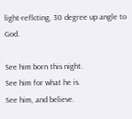light-reflcting, 30 degree up angle to God.

See him born this night.
See him for what he is.
See him, and believe.